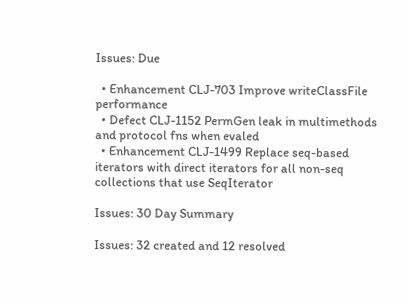Issues: Due

  • Enhancement CLJ-703 Improve writeClassFile performance
  • Defect CLJ-1152 PermGen leak in multimethods and protocol fns when evaled
  • Enhancement CLJ-1499 Replace seq-based iterators with direct iterators for all non-seq collections that use SeqIterator

Issues: 30 Day Summary

Issues: 32 created and 12 resolved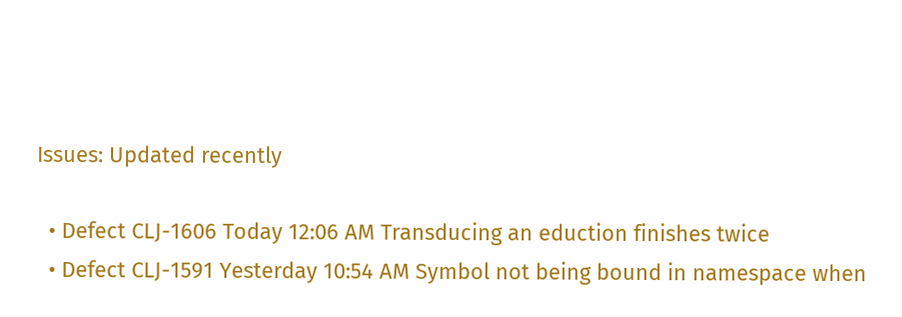Issues: Updated recently

  • Defect CLJ-1606 Today 12:06 AM Transducing an eduction finishes twice
  • Defect CLJ-1591 Yesterday 10:54 AM Symbol not being bound in namespace when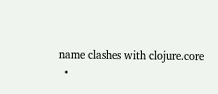name clashes with clojure.core
  •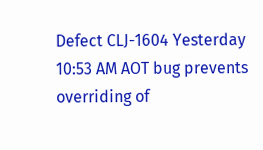Defect CLJ-1604 Yesterday 10:53 AM AOT bug prevents overriding of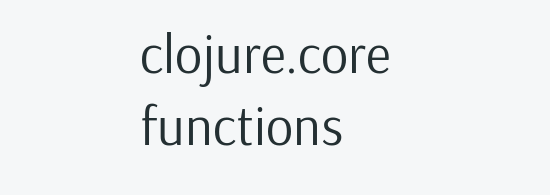clojure.core functions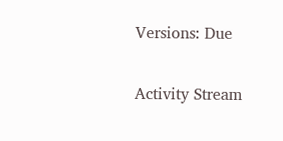Versions: Due

Activity Stream